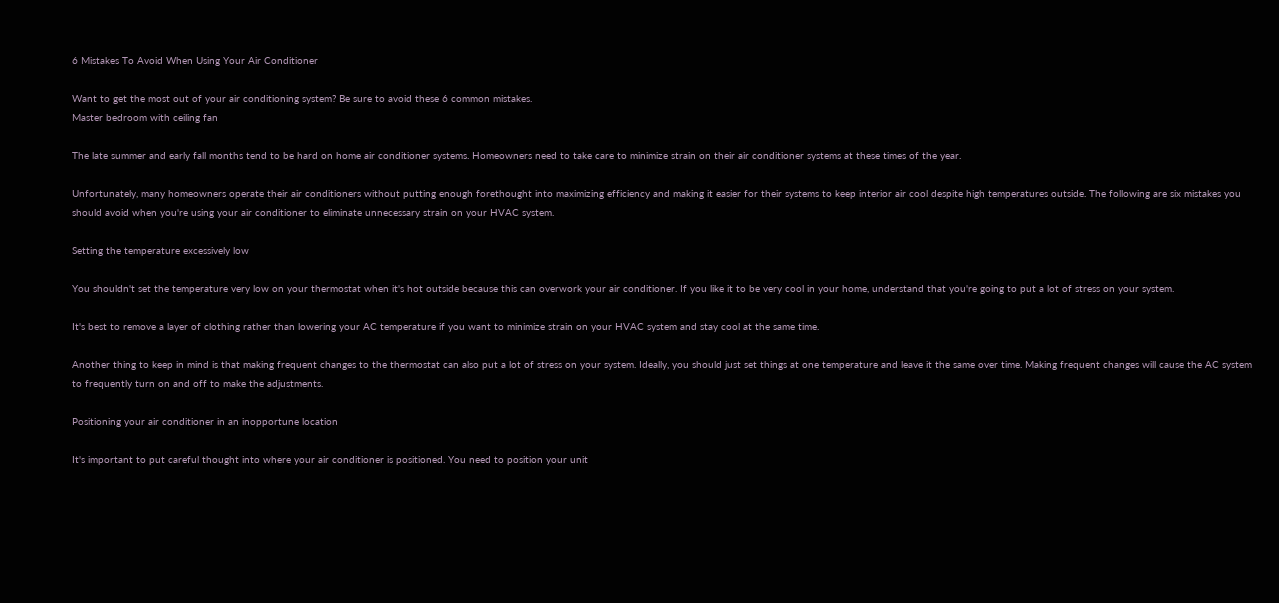6 Mistakes To Avoid When Using Your Air Conditioner

Want to get the most out of your air conditioning system? Be sure to avoid these 6 common mistakes.
Master bedroom with ceiling fan

The late summer and early fall months tend to be hard on home air conditioner systems. Homeowners need to take care to minimize strain on their air conditioner systems at these times of the year.

Unfortunately, many homeowners operate their air conditioners without putting enough forethought into maximizing efficiency and making it easier for their systems to keep interior air cool despite high temperatures outside. The following are six mistakes you should avoid when you're using your air conditioner to eliminate unnecessary strain on your HVAC system.

Setting the temperature excessively low

You shouldn't set the temperature very low on your thermostat when it's hot outside because this can overwork your air conditioner. If you like it to be very cool in your home, understand that you're going to put a lot of stress on your system.

It's best to remove a layer of clothing rather than lowering your AC temperature if you want to minimize strain on your HVAC system and stay cool at the same time.

Another thing to keep in mind is that making frequent changes to the thermostat can also put a lot of stress on your system. Ideally, you should just set things at one temperature and leave it the same over time. Making frequent changes will cause the AC system to frequently turn on and off to make the adjustments.

Positioning your air conditioner in an inopportune location

It's important to put careful thought into where your air conditioner is positioned. You need to position your unit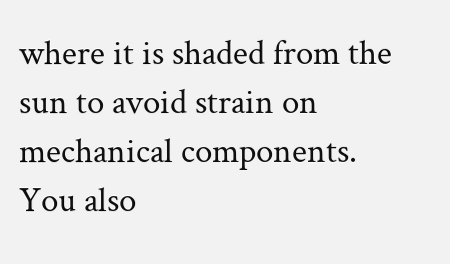where it is shaded from the sun to avoid strain on mechanical components. You also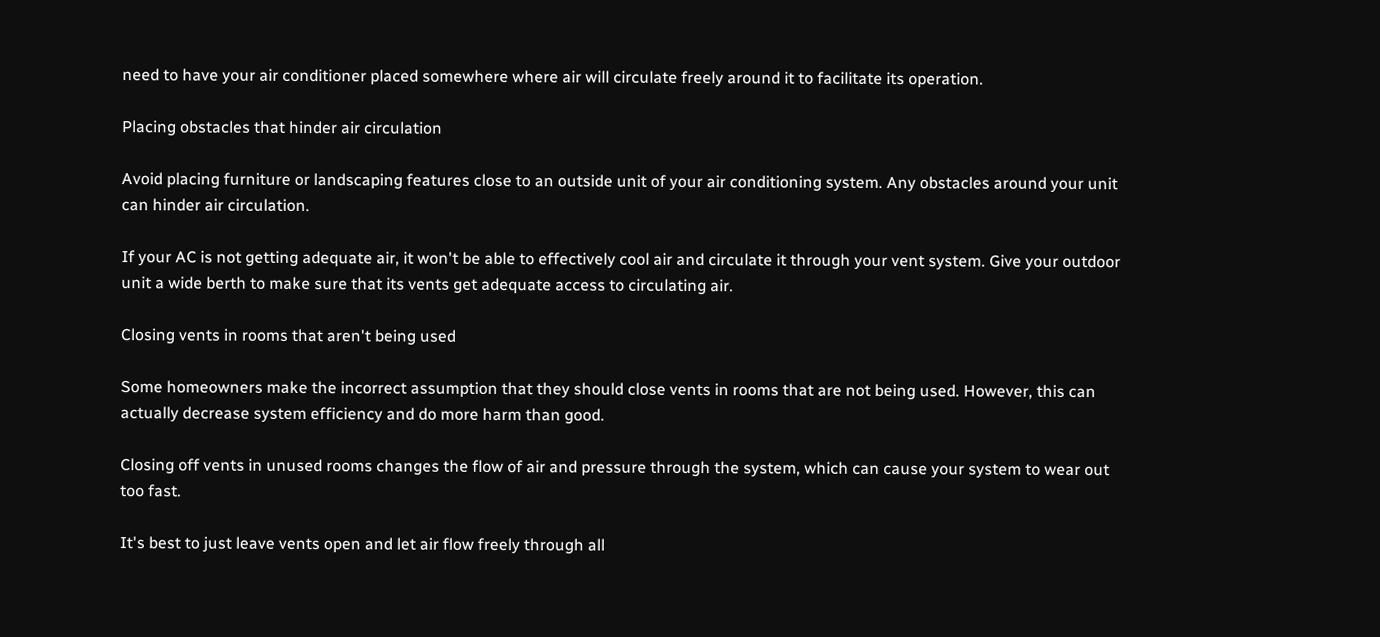need to have your air conditioner placed somewhere where air will circulate freely around it to facilitate its operation.

Placing obstacles that hinder air circulation

Avoid placing furniture or landscaping features close to an outside unit of your air conditioning system. Any obstacles around your unit can hinder air circulation.

If your AC is not getting adequate air, it won't be able to effectively cool air and circulate it through your vent system. Give your outdoor unit a wide berth to make sure that its vents get adequate access to circulating air.

Closing vents in rooms that aren't being used

Some homeowners make the incorrect assumption that they should close vents in rooms that are not being used. However, this can actually decrease system efficiency and do more harm than good.

Closing off vents in unused rooms changes the flow of air and pressure through the system, which can cause your system to wear out too fast.

It's best to just leave vents open and let air flow freely through all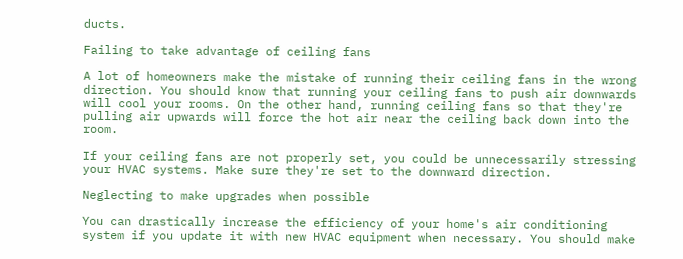ducts.

Failing to take advantage of ceiling fans

A lot of homeowners make the mistake of running their ceiling fans in the wrong direction. You should know that running your ceiling fans to push air downwards will cool your rooms. On the other hand, running ceiling fans so that they're pulling air upwards will force the hot air near the ceiling back down into the room.

If your ceiling fans are not properly set, you could be unnecessarily stressing your HVAC systems. Make sure they're set to the downward direction.

Neglecting to make upgrades when possible

You can drastically increase the efficiency of your home's air conditioning system if you update it with new HVAC equipment when necessary. You should make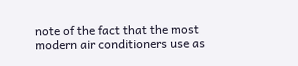note of the fact that the most modern air conditioners use as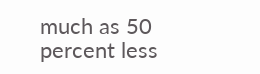much as 50 percent less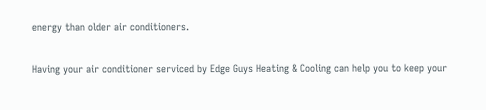energy than older air conditioners.

Having your air conditioner serviced by Edge Guys Heating & Cooling can help you to keep your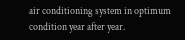air conditioning system in optimum condition year after year.